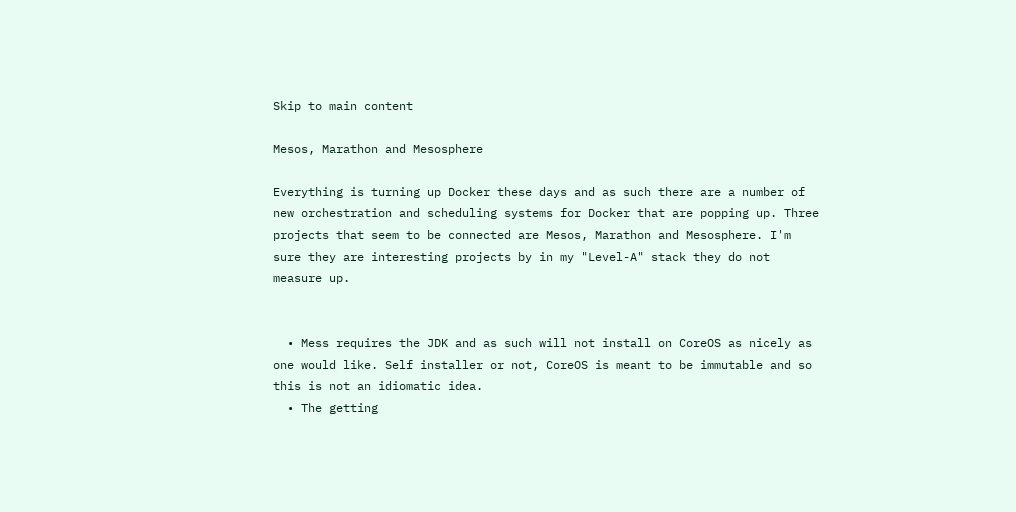Skip to main content

Mesos, Marathon and Mesosphere

Everything is turning up Docker these days and as such there are a number of new orchestration and scheduling systems for Docker that are popping up. Three projects that seem to be connected are Mesos, Marathon and Mesosphere. I'm sure they are interesting projects by in my "Level-A" stack they do not measure up.


  • Mess requires the JDK and as such will not install on CoreOS as nicely as one would like. Self installer or not, CoreOS is meant to be immutable and so this is not an idiomatic idea.
  • The getting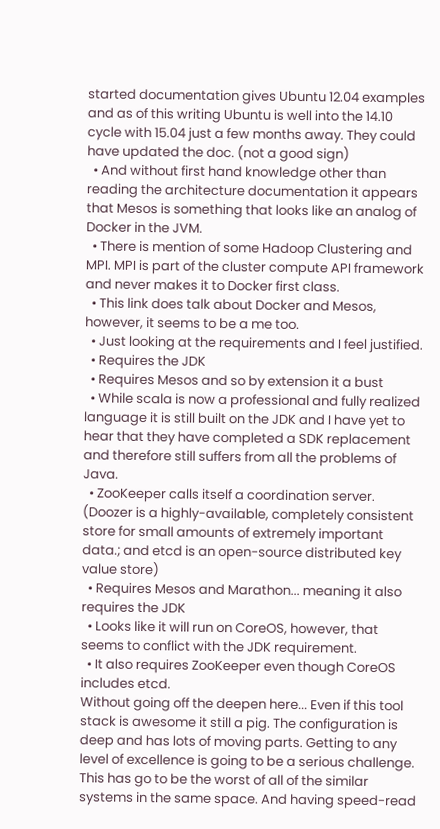started documentation gives Ubuntu 12.04 examples and as of this writing Ubuntu is well into the 14.10 cycle with 15.04 just a few months away. They could have updated the doc. (not a good sign)
  • And without first hand knowledge other than reading the architecture documentation it appears that Mesos is something that looks like an analog of Docker in the JVM.
  • There is mention of some Hadoop Clustering and MPI. MPI is part of the cluster compute API framework and never makes it to Docker first class.
  • This link does talk about Docker and Mesos, however, it seems to be a me too.
  • Just looking at the requirements and I feel justified.
  • Requires the JDK
  • Requires Mesos and so by extension it a bust
  • While scala is now a professional and fully realized language it is still built on the JDK and I have yet to hear that they have completed a SDK replacement and therefore still suffers from all the problems of Java.
  • ZooKeeper calls itself a coordination server. (Doozer is a highly-available, completely consistent store for small amounts of extremely important data.; and etcd is an open-source distributed key value store)
  • Requires Mesos and Marathon... meaning it also requires the JDK
  • Looks like it will run on CoreOS, however, that seems to conflict with the JDK requirement.
  • It also requires ZooKeeper even though CoreOS includes etcd.
Without going off the deepen here... Even if this tool stack is awesome it still a pig. The configuration is deep and has lots of moving parts. Getting to any level of excellence is going to be a serious challenge. This has go to be the worst of all of the similar systems in the same space. And having speed-read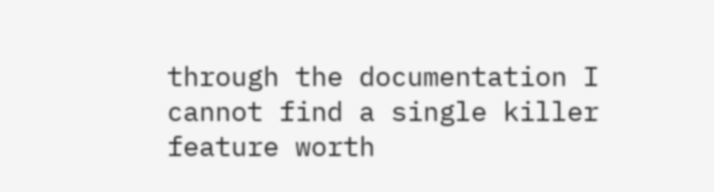through the documentation I cannot find a single killer feature worth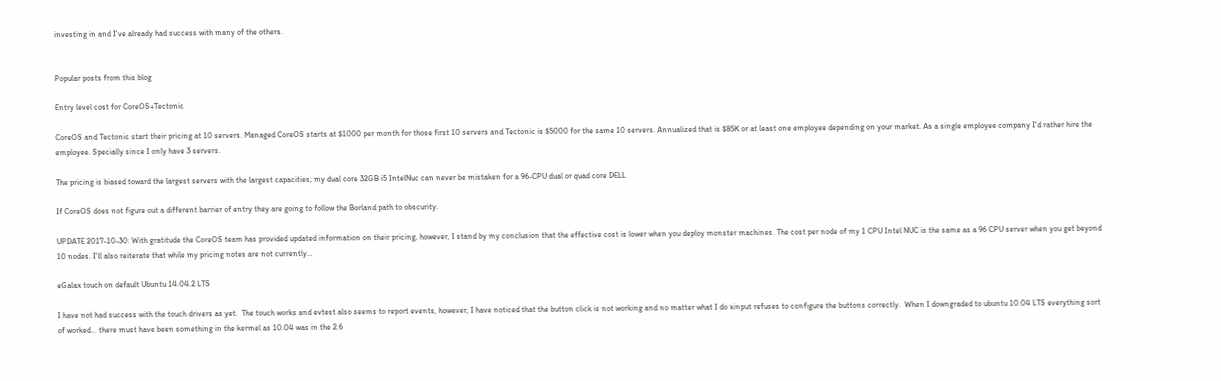investing in and I've already had success with many of the others.


Popular posts from this blog

Entry level cost for CoreOS+Tectonic

CoreOS and Tectonic start their pricing at 10 servers. Managed CoreOS starts at $1000 per month for those first 10 servers and Tectonic is $5000 for the same 10 servers. Annualized that is $85K or at least one employee depending on your market. As a single employee company I'd rather hire the employee. Specially since I only have 3 servers.

The pricing is biased toward the largest servers with the largest capacities; my dual core 32GB i5 IntelNuc can never be mistaken for a 96-CPU dual or quad core DELL

If CoreOS does not figure out a different barrier of entry they are going to follow the Borland path to obscurity.

UPDATE 2017-10-30: With gratitude the CoreOS team has provided updated information on their pricing, however, I stand by my conclusion that the effective cost is lower when you deploy monster machines. The cost per node of my 1 CPU Intel NUC is the same as a 96 CPU server when you get beyond 10 nodes. I'll also reiterate that while my pricing notes are not currently…

eGalax touch on default Ubuntu 14.04.2 LTS

I have not had success with the touch drivers as yet.  The touch works and evtest also seems to report events, however, I have noticed that the button click is not working and no matter what I do xinput refuses to configure the buttons correctly.  When I downgraded to ubuntu 10.04 LTS everything sort of worked... there must have been something in the kermel as 10.04 was in the 2.6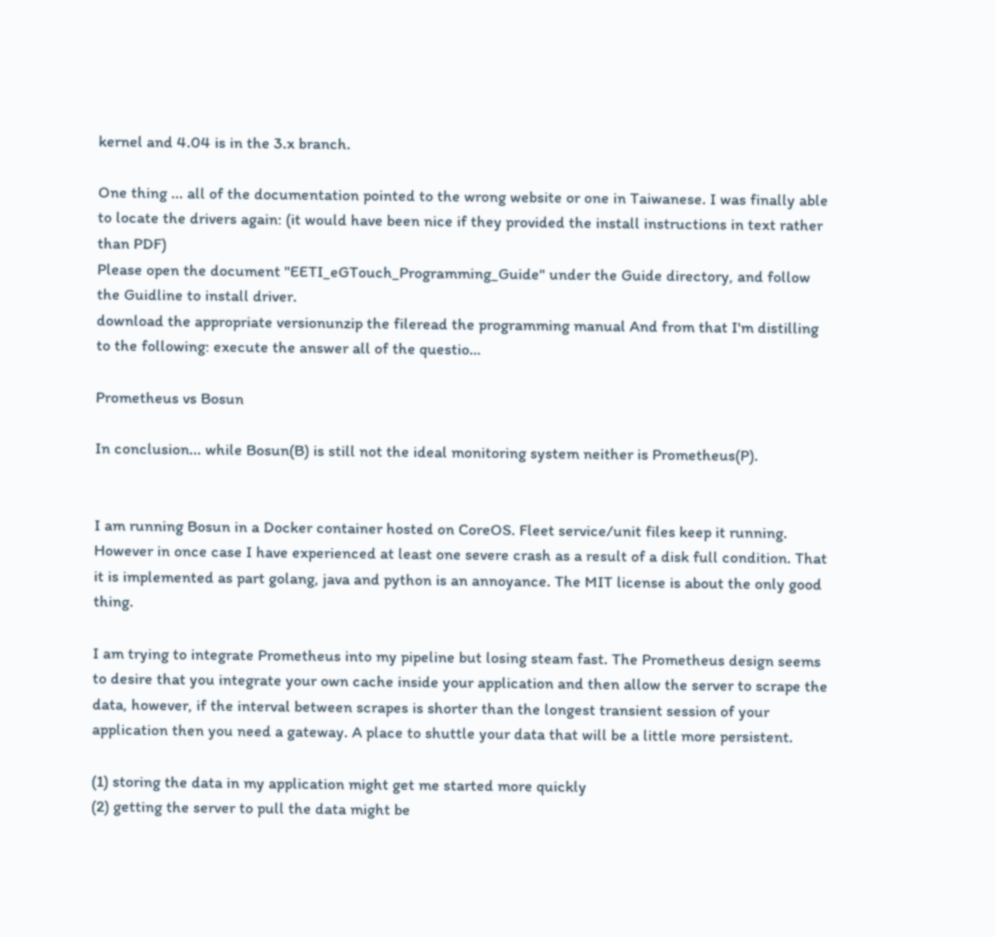kernel and 4.04 is in the 3.x branch.

One thing ... all of the documentation pointed to the wrong website or one in Taiwanese. I was finally able to locate the drivers again: (it would have been nice if they provided the install instructions in text rather than PDF)
Please open the document "EETI_eGTouch_Programming_Guide" under the Guide directory, and follow the Guidline to install driver.
download the appropriate versionunzip the fileread the programming manual And from that I'm distilling to the following: execute the answer all of the questio…

Prometheus vs Bosun

In conclusion... while Bosun(B) is still not the ideal monitoring system neither is Prometheus(P).


I am running Bosun in a Docker container hosted on CoreOS. Fleet service/unit files keep it running. However in once case I have experienced at least one severe crash as a result of a disk full condition. That it is implemented as part golang, java and python is an annoyance. The MIT license is about the only good thing.

I am trying to integrate Prometheus into my pipeline but losing steam fast. The Prometheus design seems to desire that you integrate your own cache inside your application and then allow the server to scrape the data, however, if the interval between scrapes is shorter than the longest transient session of your application then you need a gateway. A place to shuttle your data that will be a little more persistent.

(1) storing the data in my application might get me started more quickly
(2) getting the server to pull the data might be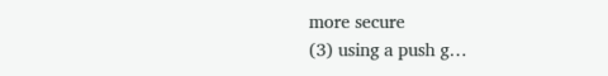more secure
(3) using a push g…